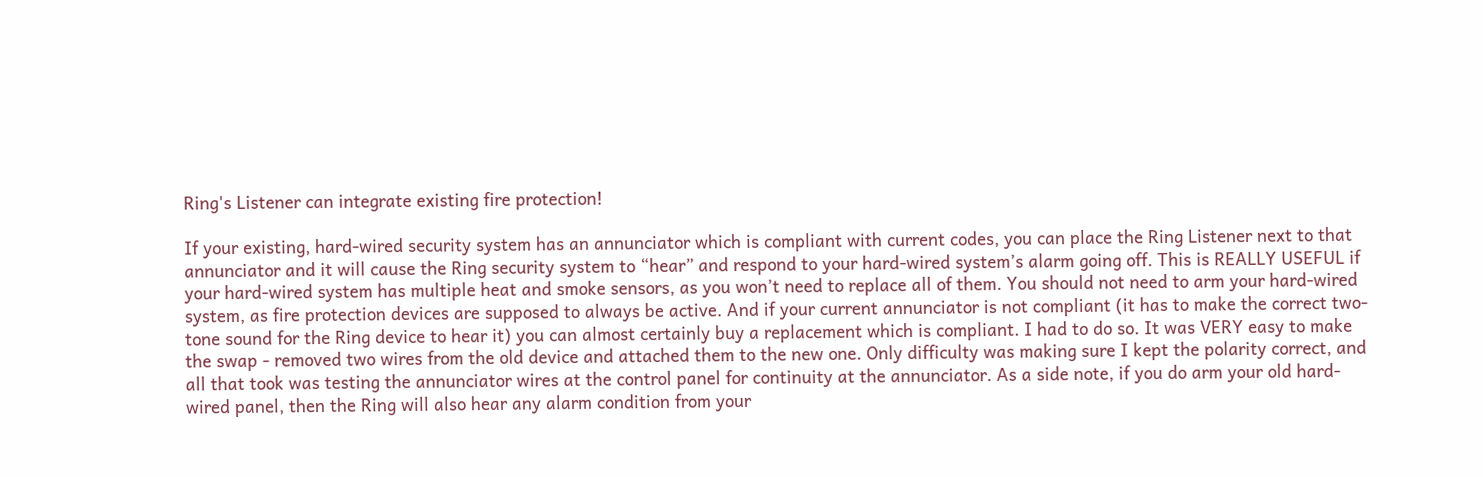Ring's Listener can integrate existing fire protection!

If your existing, hard-wired security system has an annunciator which is compliant with current codes, you can place the Ring Listener next to that annunciator and it will cause the Ring security system to “hear” and respond to your hard-wired system’s alarm going off. This is REALLY USEFUL if your hard-wired system has multiple heat and smoke sensors, as you won’t need to replace all of them. You should not need to arm your hard-wired system, as fire protection devices are supposed to always be active. And if your current annunciator is not compliant (it has to make the correct two-tone sound for the Ring device to hear it) you can almost certainly buy a replacement which is compliant. I had to do so. It was VERY easy to make the swap - removed two wires from the old device and attached them to the new one. Only difficulty was making sure I kept the polarity correct, and all that took was testing the annunciator wires at the control panel for continuity at the annunciator. As a side note, if you do arm your old hard-wired panel, then the Ring will also hear any alarm condition from your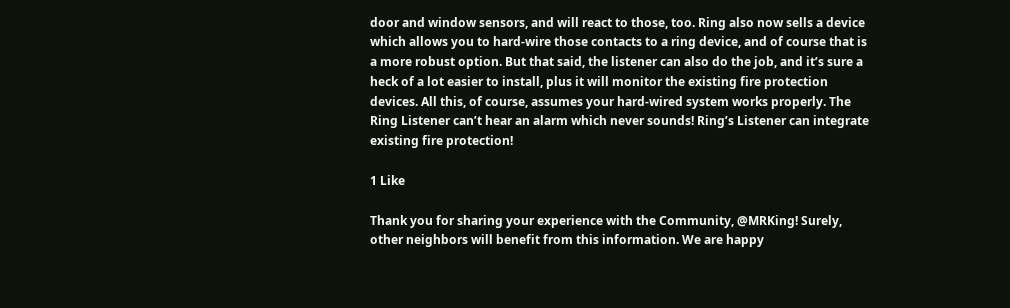door and window sensors, and will react to those, too. Ring also now sells a device which allows you to hard-wire those contacts to a ring device, and of course that is a more robust option. But that said, the listener can also do the job, and it’s sure a heck of a lot easier to install, plus it will monitor the existing fire protection devices. All this, of course, assumes your hard-wired system works properly. The Ring Listener can’t hear an alarm which never sounds! Ring’s Listener can integrate existing fire protection!

1 Like

Thank you for sharing your experience with the Community, @MRKing! Surely, other neighbors will benefit from this information. We are happy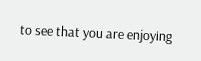to see that you are enjoying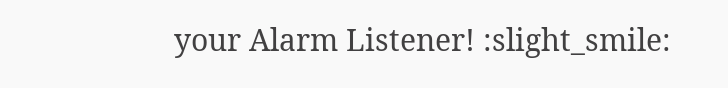your Alarm Listener! :slight_smile: